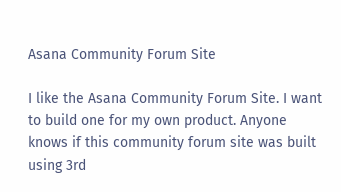Asana Community Forum Site

I like the Asana Community Forum Site. I want to build one for my own product. Anyone knows if this community forum site was built using 3rd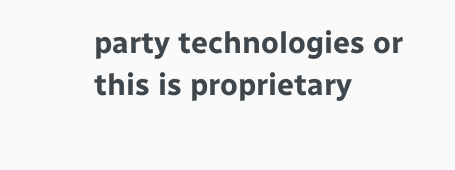party technologies or this is proprietary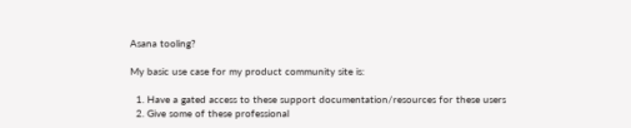Asana tooling?

My basic use case for my product community site is:

  1. Have a gated access to these support documentation/resources for these users
  2. Give some of these professional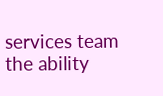services team the ability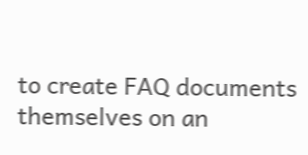to create FAQ documents themselves on an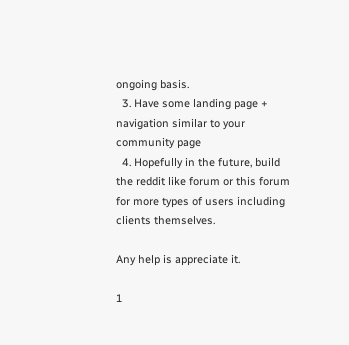ongoing basis.
  3. Have some landing page + navigation similar to your community page
  4. Hopefully in the future, build the reddit like forum or this forum for more types of users including clients themselves.

Any help is appreciate it.

1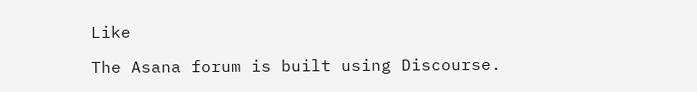Like

The Asana forum is built using Discourse.